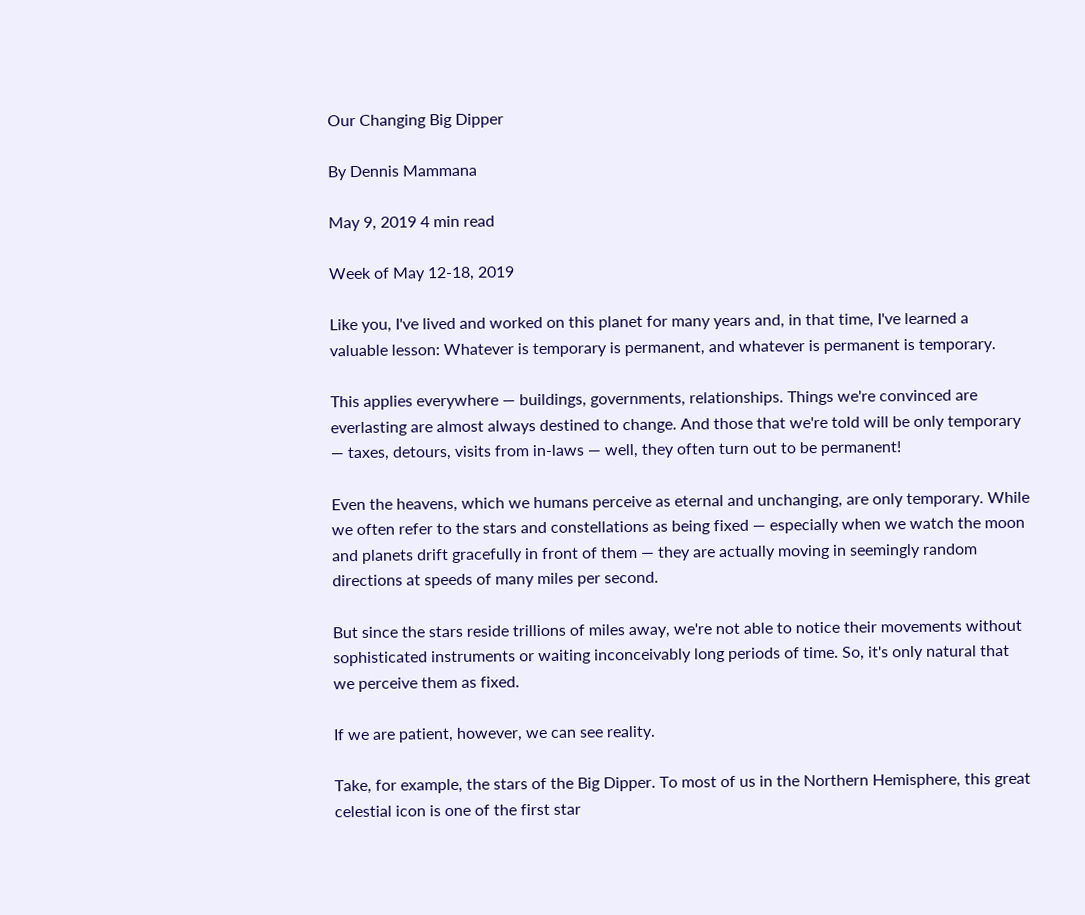Our Changing Big Dipper

By Dennis Mammana

May 9, 2019 4 min read

Week of May 12-18, 2019

Like you, I've lived and worked on this planet for many years and, in that time, I've learned a valuable lesson: Whatever is temporary is permanent, and whatever is permanent is temporary.

This applies everywhere — buildings, governments, relationships. Things we're convinced are everlasting are almost always destined to change. And those that we're told will be only temporary — taxes, detours, visits from in-laws — well, they often turn out to be permanent!

Even the heavens, which we humans perceive as eternal and unchanging, are only temporary. While we often refer to the stars and constellations as being fixed — especially when we watch the moon and planets drift gracefully in front of them — they are actually moving in seemingly random directions at speeds of many miles per second.

But since the stars reside trillions of miles away, we're not able to notice their movements without sophisticated instruments or waiting inconceivably long periods of time. So, it's only natural that we perceive them as fixed.

If we are patient, however, we can see reality.

Take, for example, the stars of the Big Dipper. To most of us in the Northern Hemisphere, this great celestial icon is one of the first star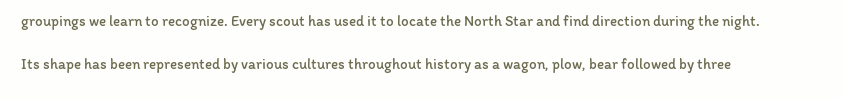groupings we learn to recognize. Every scout has used it to locate the North Star and find direction during the night.

Its shape has been represented by various cultures throughout history as a wagon, plow, bear followed by three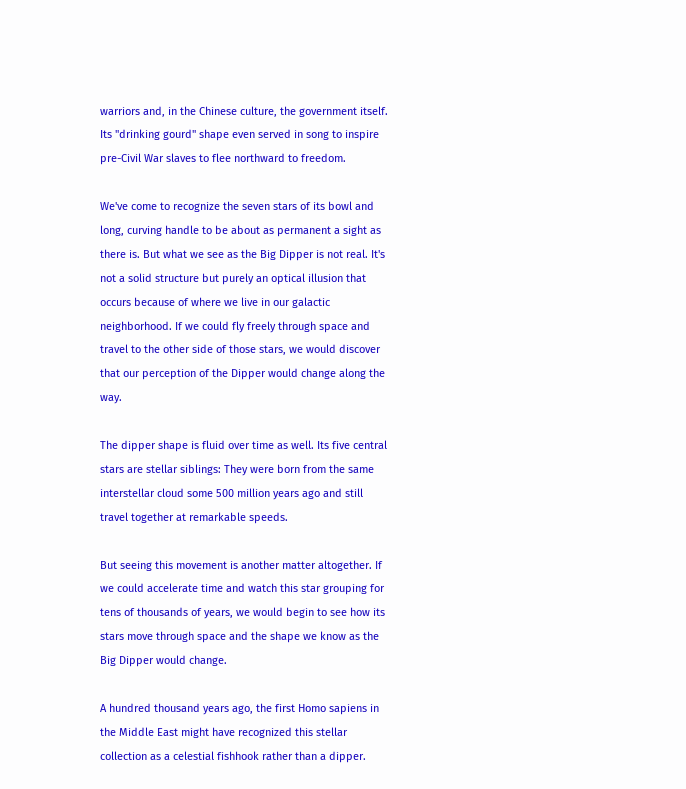warriors and, in the Chinese culture, the government itself. Its "drinking gourd" shape even served in song to inspire pre-Civil War slaves to flee northward to freedom.

We've come to recognize the seven stars of its bowl and long, curving handle to be about as permanent a sight as there is. But what we see as the Big Dipper is not real. It's not a solid structure but purely an optical illusion that occurs because of where we live in our galactic neighborhood. If we could fly freely through space and travel to the other side of those stars, we would discover that our perception of the Dipper would change along the way.

The dipper shape is fluid over time as well. Its five central stars are stellar siblings: They were born from the same interstellar cloud some 500 million years ago and still travel together at remarkable speeds.

But seeing this movement is another matter altogether. If we could accelerate time and watch this star grouping for tens of thousands of years, we would begin to see how its stars move through space and the shape we know as the Big Dipper would change.

A hundred thousand years ago, the first Homo sapiens in the Middle East might have recognized this stellar collection as a celestial fishhook rather than a dipper.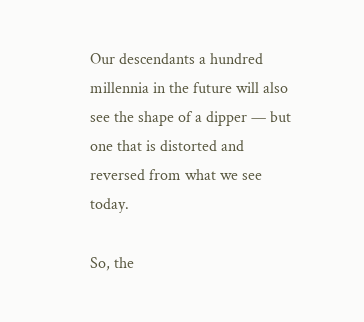Our descendants a hundred millennia in the future will also see the shape of a dipper — but one that is distorted and reversed from what we see today.

So, the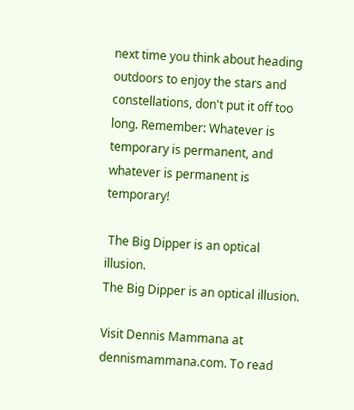next time you think about heading outdoors to enjoy the stars and constellations, don't put it off too long. Remember: Whatever is temporary is permanent, and whatever is permanent is temporary!

 The Big Dipper is an optical illusion.
The Big Dipper is an optical illusion.

Visit Dennis Mammana at dennismammana.com. To read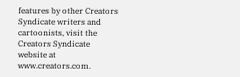features by other Creators Syndicate writers and cartoonists, visit the Creators Syndicate website at www.creators.com.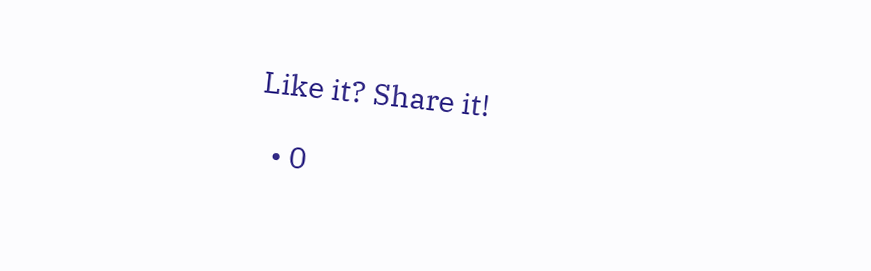Like it? Share it!

  • 0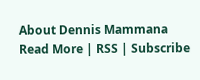About Dennis Mammana
Read More | RSS | Subscribe